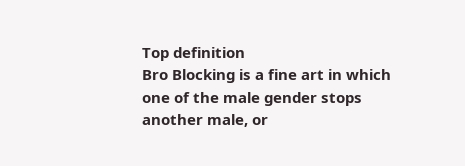Top definition
Bro Blocking is a fine art in which one of the male gender stops another male, or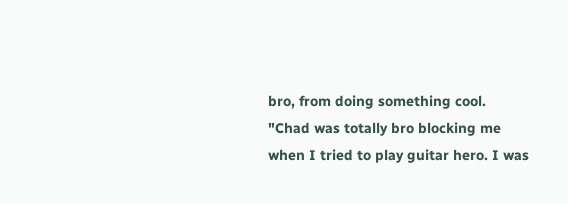bro, from doing something cool.
"Chad was totally bro blocking me when I tried to play guitar hero. I was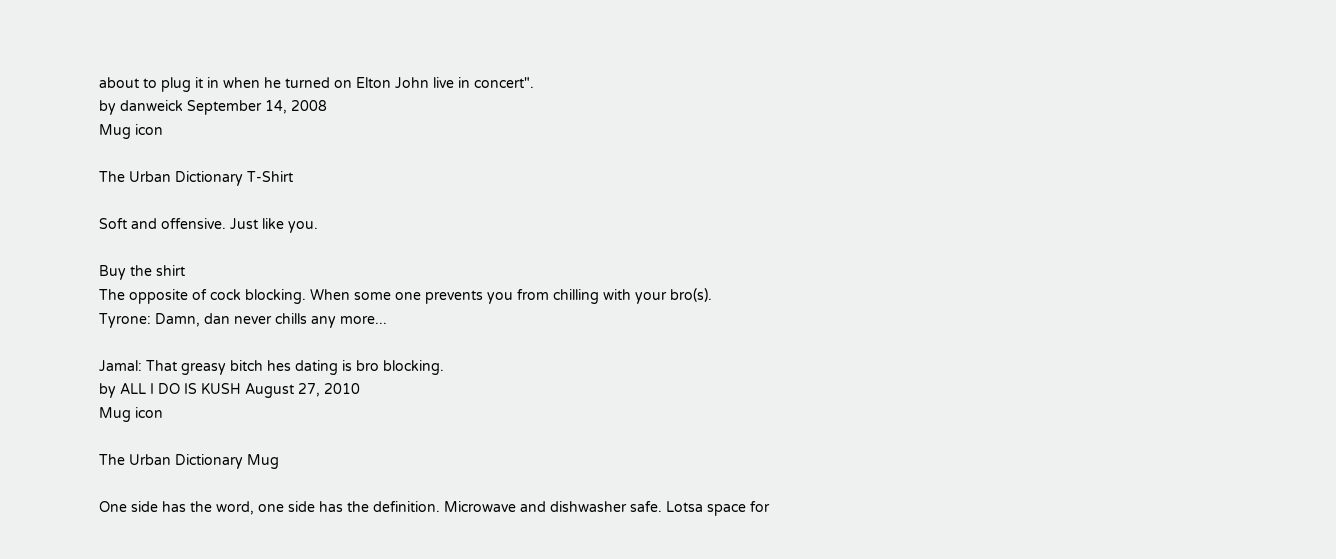about to plug it in when he turned on Elton John live in concert".
by danweick September 14, 2008
Mug icon

The Urban Dictionary T-Shirt

Soft and offensive. Just like you.

Buy the shirt
The opposite of cock blocking. When some one prevents you from chilling with your bro(s).
Tyrone: Damn, dan never chills any more...

Jamal: That greasy bitch hes dating is bro blocking.
by ALL I DO IS KUSH August 27, 2010
Mug icon

The Urban Dictionary Mug

One side has the word, one side has the definition. Microwave and dishwasher safe. Lotsa space for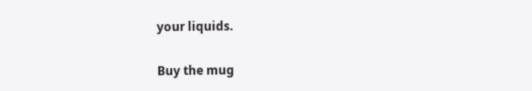your liquids.

Buy the mug